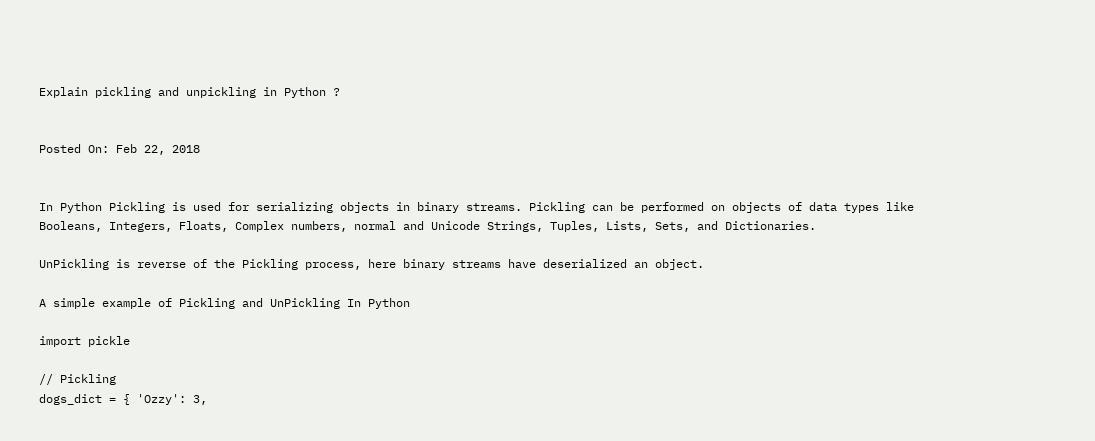Explain pickling and unpickling in Python ?


Posted On: Feb 22, 2018


In Python Pickling is used for serializing objects in binary streams. Pickling can be performed on objects of data types like Booleans, Integers, Floats, Complex numbers, normal and Unicode Strings, Tuples, Lists, Sets, and Dictionaries.

UnPickling is reverse of the Pickling process, here binary streams have deserialized an object.

A simple example of Pickling and UnPickling In Python

import pickle

// Pickling
dogs_dict = { 'Ozzy': 3,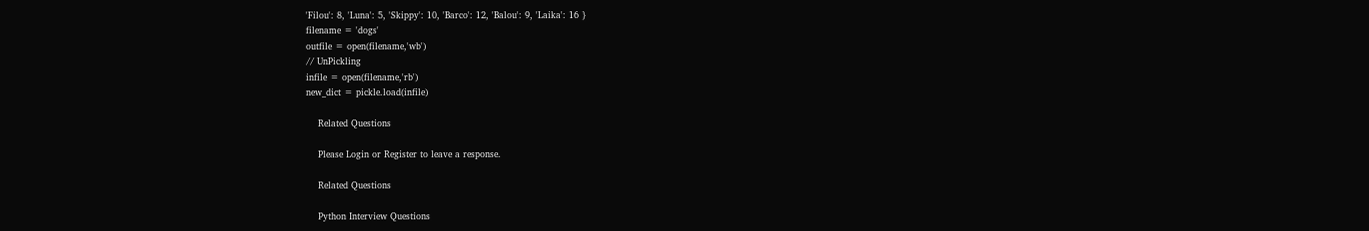'Filou': 8, 'Luna': 5, 'Skippy': 10, 'Barco': 12, 'Balou': 9, 'Laika': 16 }
filename = 'dogs'
outfile = open(filename,'wb')
// UnPickling
infile = open(filename,'rb')
new_dict = pickle.load(infile)

    Related Questions

    Please Login or Register to leave a response.

    Related Questions

    Python Interview Questions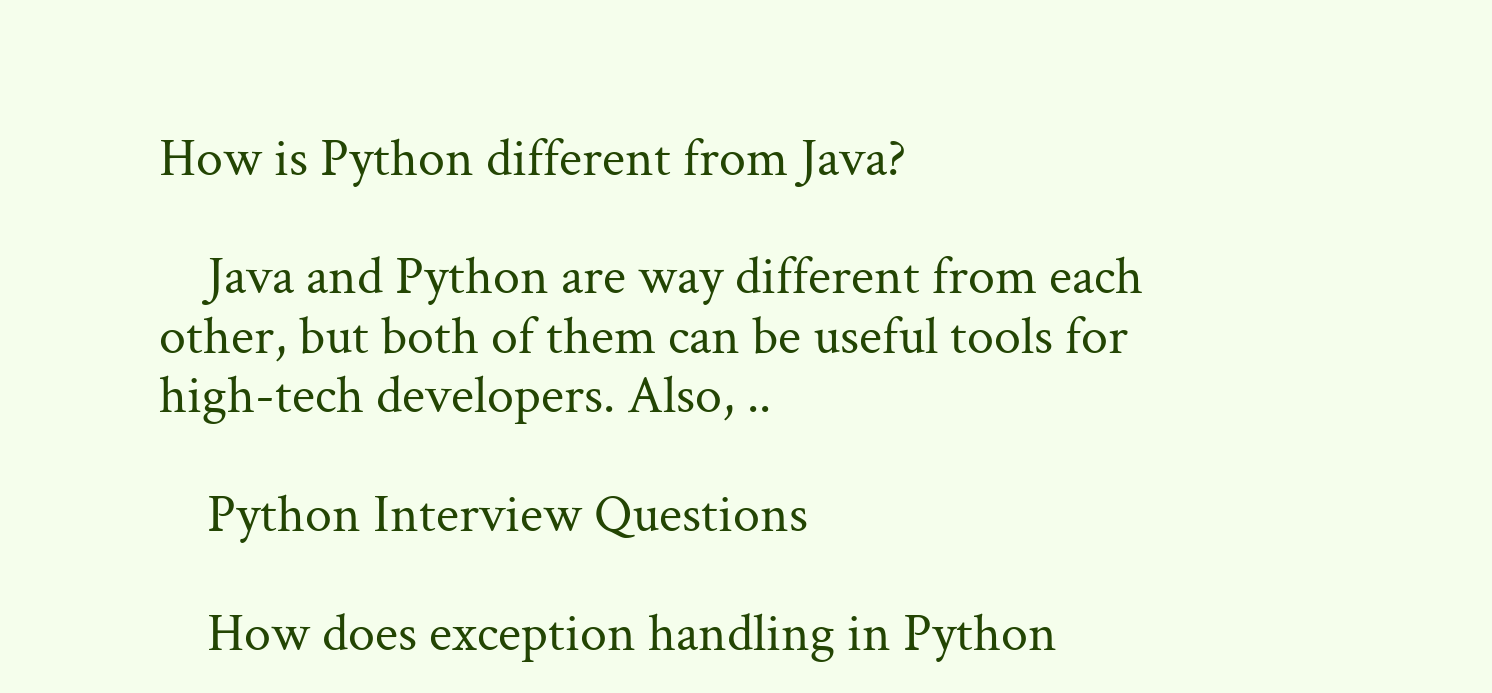How is Python different from Java?

    Java and Python are way different from each other, but both of them can be useful tools for high-tech developers. Also, ..

    Python Interview Questions

    How does exception handling in Python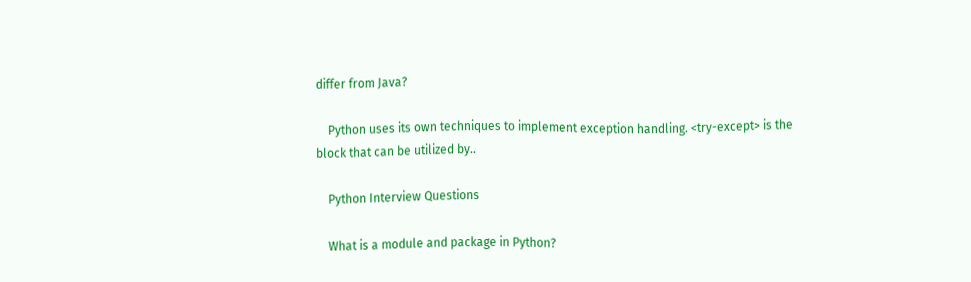differ from Java?

    Python uses its own techniques to implement exception handling. <try-except> is the block that can be utilized by..

    Python Interview Questions

    What is a module and package in Python?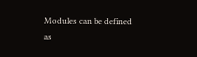Modules can be defined as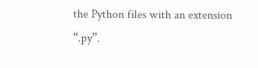the Python files with an extension “.py”.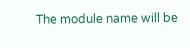The module name will be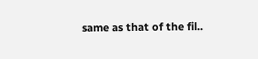same as that of the fil..